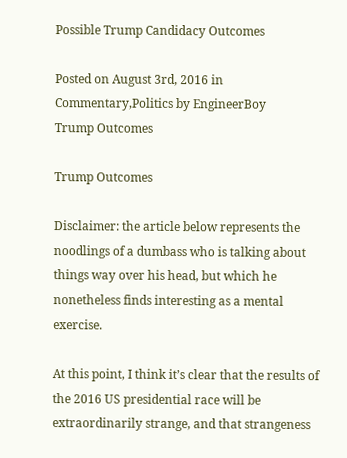Possible Trump Candidacy Outcomes

Posted on August 3rd, 2016 in Commentary,Politics by EngineerBoy
Trump Outcomes

Trump Outcomes

Disclaimer: the article below represents the noodlings of a dumbass who is talking about things way over his head, but which he nonetheless finds interesting as a mental exercise.

At this point, I think it’s clear that the results of the 2016 US presidential race will be extraordinarily strange, and that strangeness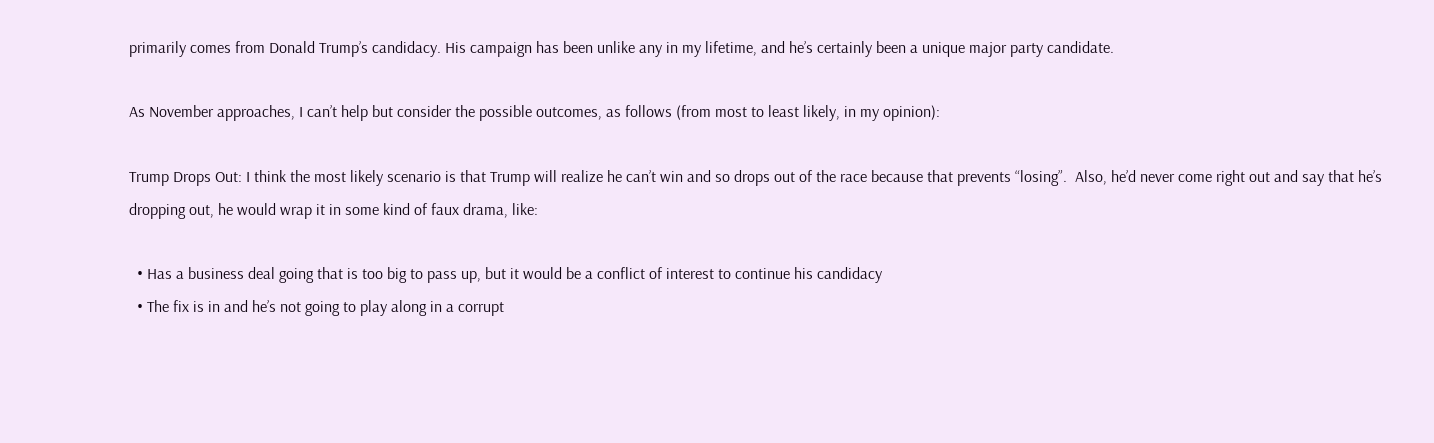primarily comes from Donald Trump’s candidacy. His campaign has been unlike any in my lifetime, and he’s certainly been a unique major party candidate.

As November approaches, I can’t help but consider the possible outcomes, as follows (from most to least likely, in my opinion):

Trump Drops Out: I think the most likely scenario is that Trump will realize he can’t win and so drops out of the race because that prevents “losing”.  Also, he’d never come right out and say that he’s dropping out, he would wrap it in some kind of faux drama, like:

  • Has a business deal going that is too big to pass up, but it would be a conflict of interest to continue his candidacy
  • The fix is in and he’s not going to play along in a corrupt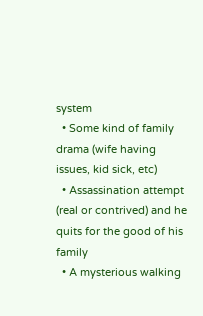system
  • Some kind of family drama (wife having issues, kid sick, etc)
  • Assassination attempt (real or contrived) and he quits for the good of his family
  • A mysterious walking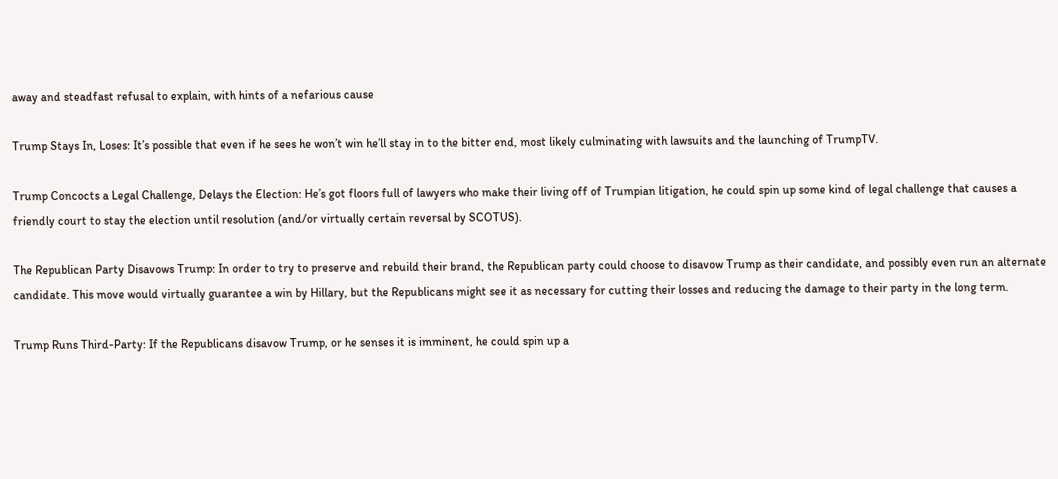away and steadfast refusal to explain, with hints of a nefarious cause

Trump Stays In, Loses: It’s possible that even if he sees he won’t win he’ll stay in to the bitter end, most likely culminating with lawsuits and the launching of TrumpTV.

Trump Concocts a Legal Challenge, Delays the Election: He’s got floors full of lawyers who make their living off of Trumpian litigation, he could spin up some kind of legal challenge that causes a friendly court to stay the election until resolution (and/or virtually certain reversal by SCOTUS).

The Republican Party Disavows Trump: In order to try to preserve and rebuild their brand, the Republican party could choose to disavow Trump as their candidate, and possibly even run an alternate candidate. This move would virtually guarantee a win by Hillary, but the Republicans might see it as necessary for cutting their losses and reducing the damage to their party in the long term.

Trump Runs Third-Party: If the Republicans disavow Trump, or he senses it is imminent, he could spin up a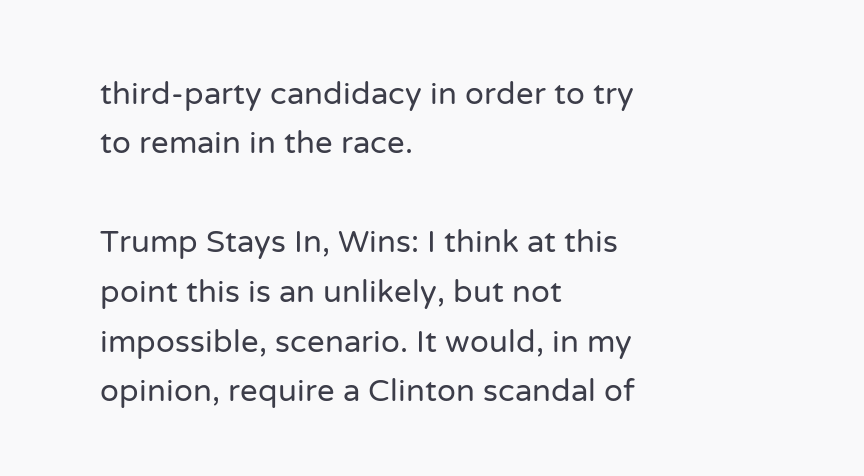third-party candidacy in order to try to remain in the race.

Trump Stays In, Wins: I think at this point this is an unlikely, but not impossible, scenario. It would, in my opinion, require a Clinton scandal of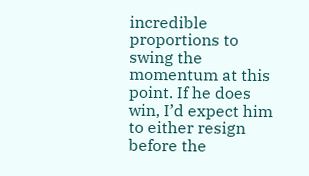incredible proportions to swing the momentum at this point. If he does win, I’d expect him to either resign before the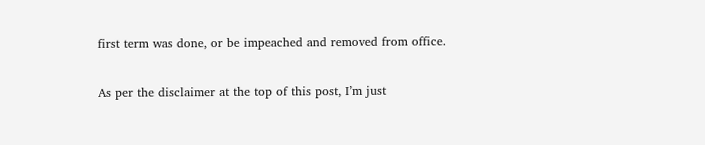first term was done, or be impeached and removed from office.

As per the disclaimer at the top of this post, I’m just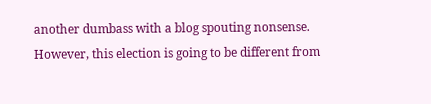another dumbass with a blog spouting nonsense. However, this election is going to be different from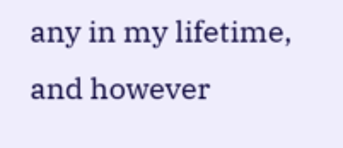any in my lifetime, and however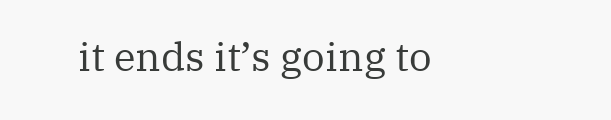it ends it’s going to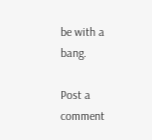be with a bang.

Post a comment